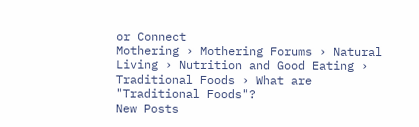or Connect
Mothering › Mothering Forums › Natural Living › Nutrition and Good Eating › Traditional Foods › What are "Traditional Foods"?
New Posts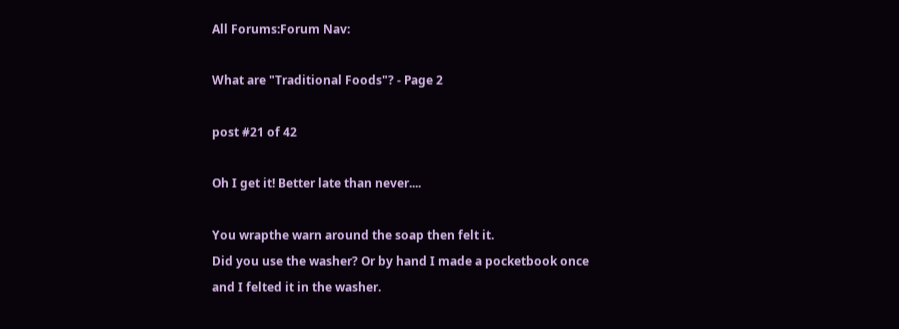All Forums:Forum Nav:

What are "Traditional Foods"? - Page 2

post #21 of 42

Oh I get it! Better late than never....

You wrapthe warn around the soap then felt it.
Did you use the washer? Or by hand I made a pocketbook once and I felted it in the washer.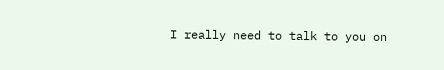I really need to talk to you on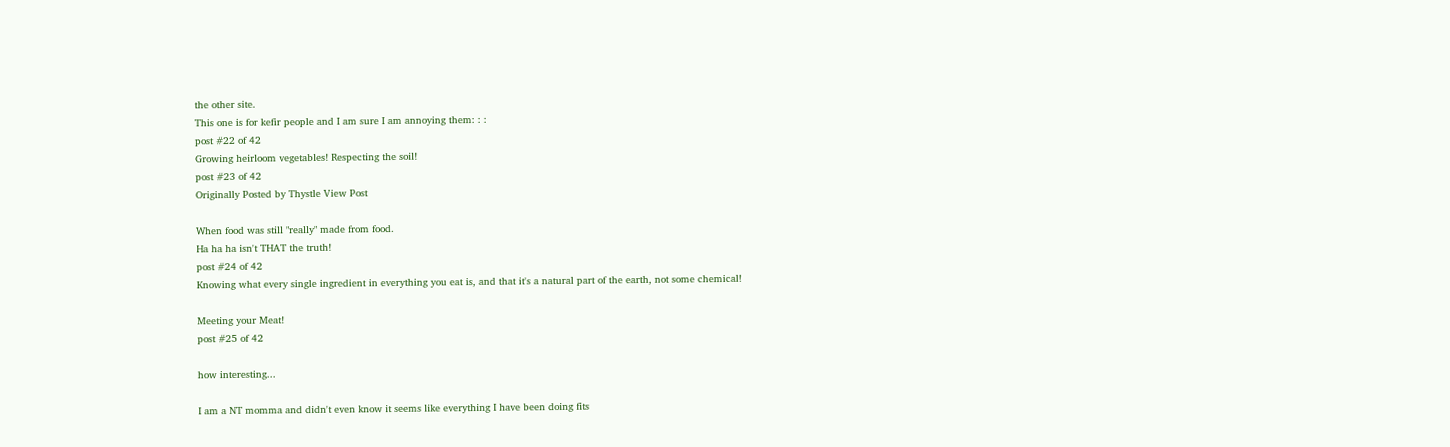the other site.
This one is for kefir people and I am sure I am annoying them: : :
post #22 of 42
Growing heirloom vegetables! Respecting the soil!
post #23 of 42
Originally Posted by Thystle View Post

When food was still "really" made from food.
Ha ha ha isn't THAT the truth!
post #24 of 42
Knowing what every single ingredient in everything you eat is, and that it's a natural part of the earth, not some chemical!

Meeting your Meat!
post #25 of 42

how interesting...

I am a NT momma and didn't even know it seems like everything I have been doing fits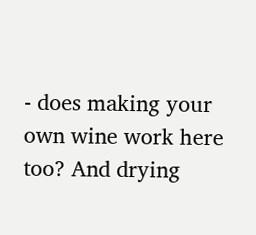- does making your own wine work here too? And drying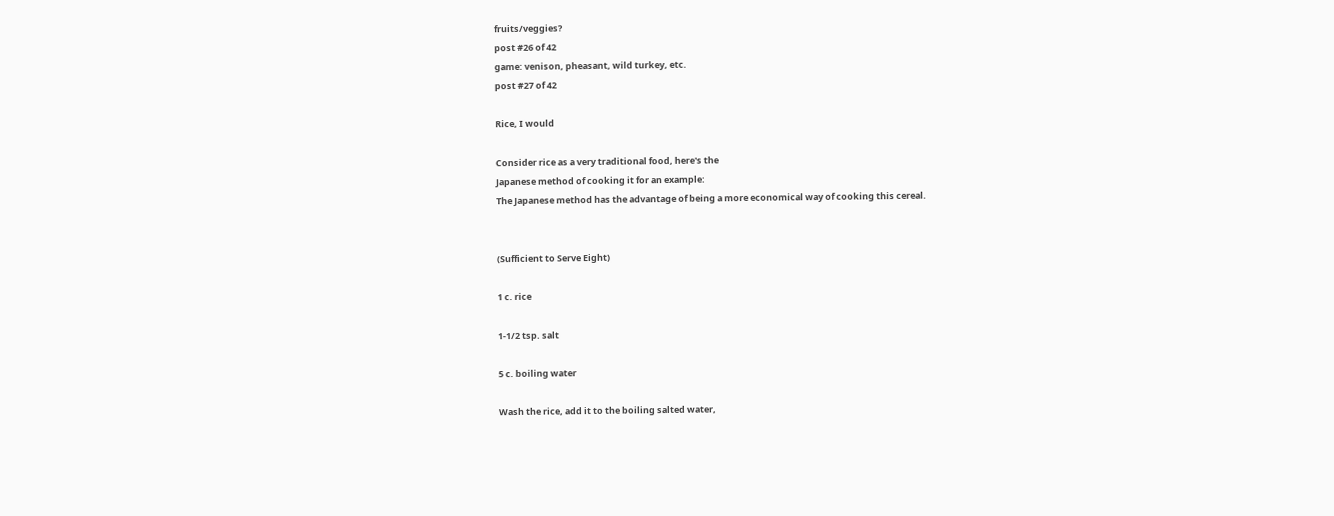fruits/veggies?
post #26 of 42
game: venison, pheasant, wild turkey, etc.
post #27 of 42

Rice, I would

Consider rice as a very traditional food, here's the
Japanese method of cooking it for an example:
The Japanese method has the advantage of being a more economical way of cooking this cereal.


(Sufficient to Serve Eight)

1 c. rice

1-1/2 tsp. salt

5 c. boiling water

Wash the rice, add it to the boiling salted water,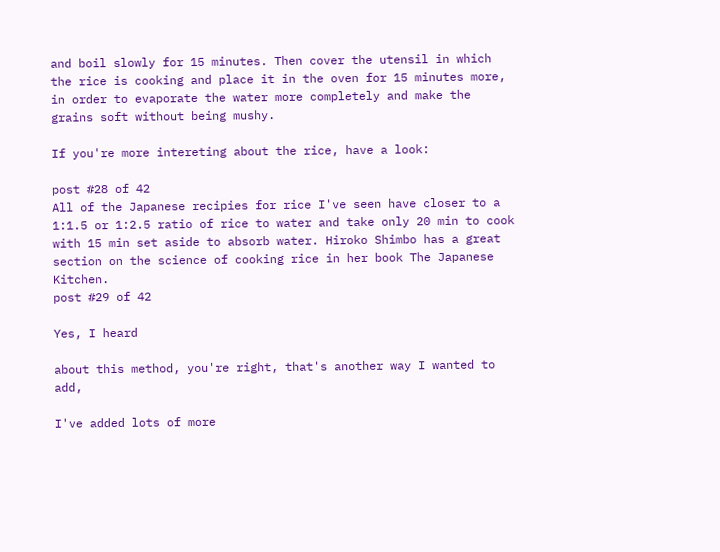and boil slowly for 15 minutes. Then cover the utensil in which the rice is cooking and place it in the oven for 15 minutes more, in order to evaporate the water more completely and make the grains soft without being mushy.

If you're more intereting about the rice, have a look:

post #28 of 42
All of the Japanese recipies for rice I've seen have closer to a 1:1.5 or 1:2.5 ratio of rice to water and take only 20 min to cook with 15 min set aside to absorb water. Hiroko Shimbo has a great section on the science of cooking rice in her book The Japanese Kitchen.
post #29 of 42

Yes, I heard

about this method, you're right, that's another way I wanted to add,

I've added lots of more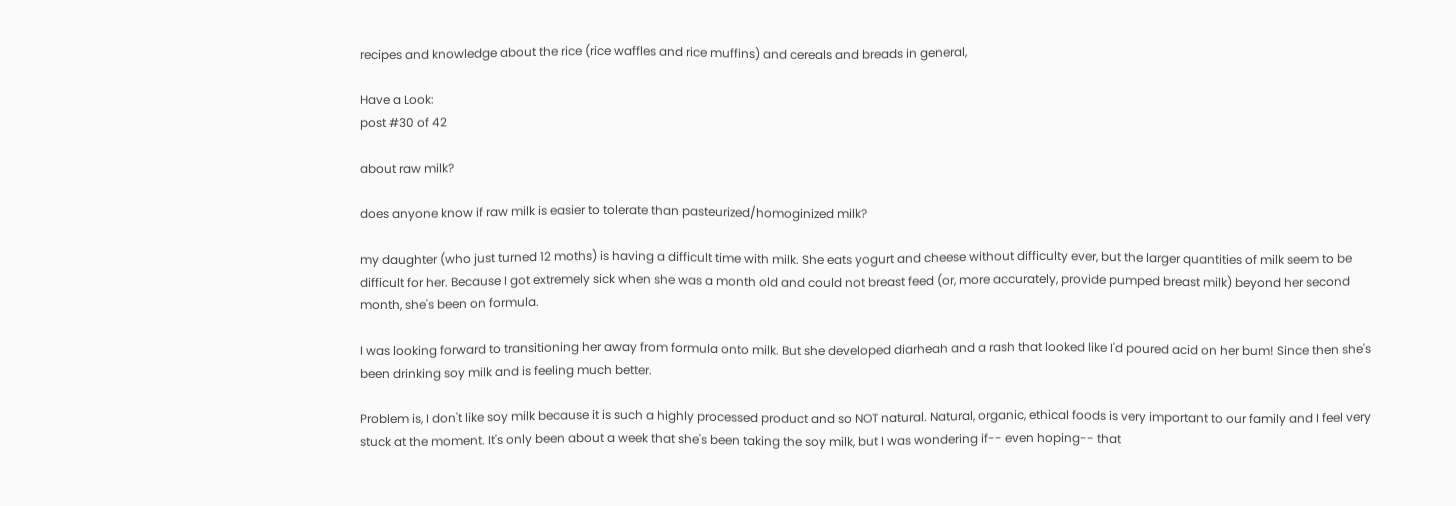recipes and knowledge about the rice (rice waffles and rice muffins) and cereals and breads in general,

Have a Look:
post #30 of 42

about raw milk?

does anyone know if raw milk is easier to tolerate than pasteurized/homoginized milk?

my daughter (who just turned 12 moths) is having a difficult time with milk. She eats yogurt and cheese without difficulty ever, but the larger quantities of milk seem to be difficult for her. Because I got extremely sick when she was a month old and could not breast feed (or, more accurately, provide pumped breast milk) beyond her second month, she's been on formula.

I was looking forward to transitioning her away from formula onto milk. But she developed diarheah and a rash that looked like I'd poured acid on her bum! Since then she's been drinking soy milk and is feeling much better.

Problem is, I don't like soy milk because it is such a highly processed product and so NOT natural. Natural, organic, ethical foods is very important to our family and I feel very stuck at the moment. It's only been about a week that she's been taking the soy milk, but I was wondering if-- even hoping-- that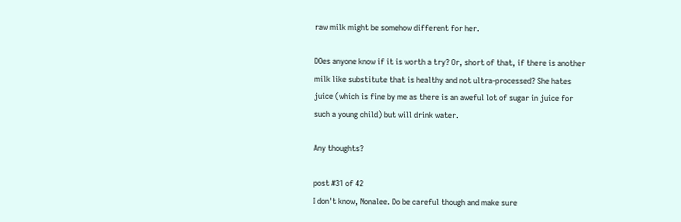raw milk might be somehow different for her.

DOes anyone know if it is worth a try? Or, short of that, if there is another milk like substitute that is healthy and not ultra-processed? She hates juice (which is fine by me as there is an aweful lot of sugar in juice for such a young child) but will drink water.

Any thoughts?

post #31 of 42
I don't know, Nonalee. Do be careful though and make sure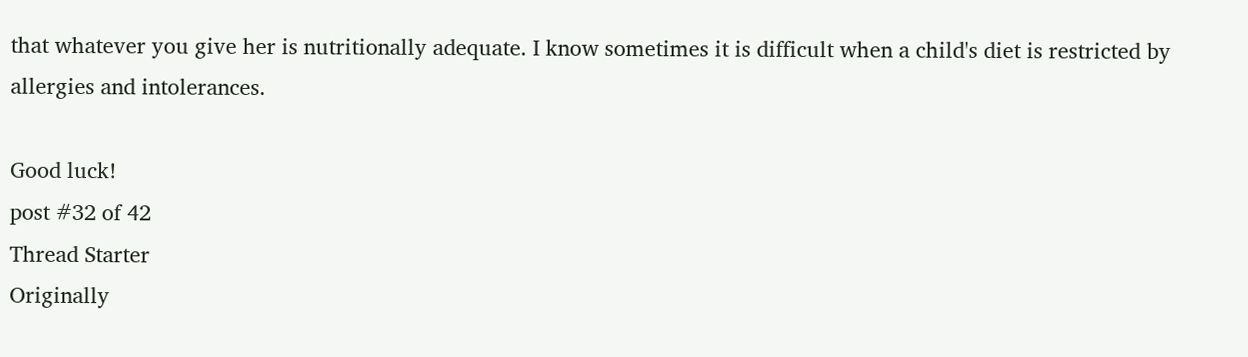that whatever you give her is nutritionally adequate. I know sometimes it is difficult when a child's diet is restricted by allergies and intolerances.

Good luck!
post #32 of 42
Thread Starter
Originally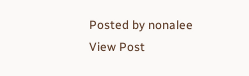Posted by nonalee View Post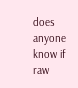does anyone know if raw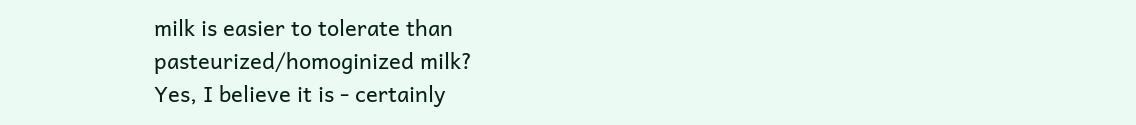milk is easier to tolerate than pasteurized/homoginized milk?
Yes, I believe it is - certainly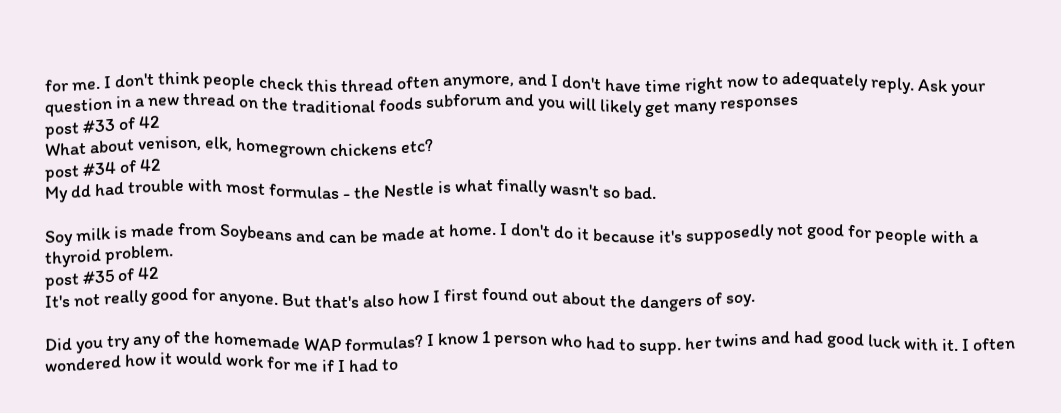for me. I don't think people check this thread often anymore, and I don't have time right now to adequately reply. Ask your question in a new thread on the traditional foods subforum and you will likely get many responses
post #33 of 42
What about venison, elk, homegrown chickens etc?
post #34 of 42
My dd had trouble with most formulas - the Nestle is what finally wasn't so bad.

Soy milk is made from Soybeans and can be made at home. I don't do it because it's supposedly not good for people with a thyroid problem.
post #35 of 42
It's not really good for anyone. But that's also how I first found out about the dangers of soy.

Did you try any of the homemade WAP formulas? I know 1 person who had to supp. her twins and had good luck with it. I often wondered how it would work for me if I had to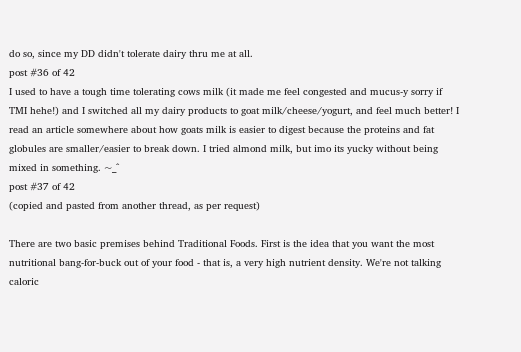do so, since my DD didn't tolerate dairy thru me at all.
post #36 of 42
I used to have a tough time tolerating cows milk (it made me feel congested and mucus-y sorry if TMI hehe!) and I switched all my dairy products to goat milk/cheese/yogurt, and feel much better! I read an article somewhere about how goats milk is easier to digest because the proteins and fat globules are smaller/easier to break down. I tried almond milk, but imo its yucky without being mixed in something. ~_^
post #37 of 42
(copied and pasted from another thread, as per request)

There are two basic premises behind Traditional Foods. First is the idea that you want the most nutritional bang-for-buck out of your food - that is, a very high nutrient density. We're not talking caloric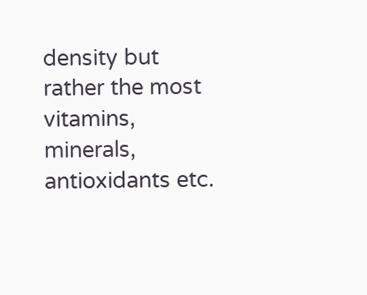density but rather the most vitamins, minerals, antioxidants etc.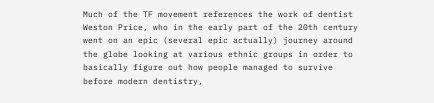Much of the TF movement references the work of dentist Weston Price, who in the early part of the 20th century went on an epic (several epic actually) journey around the globe looking at various ethnic groups in order to basically figure out how people managed to survive before modern dentistry,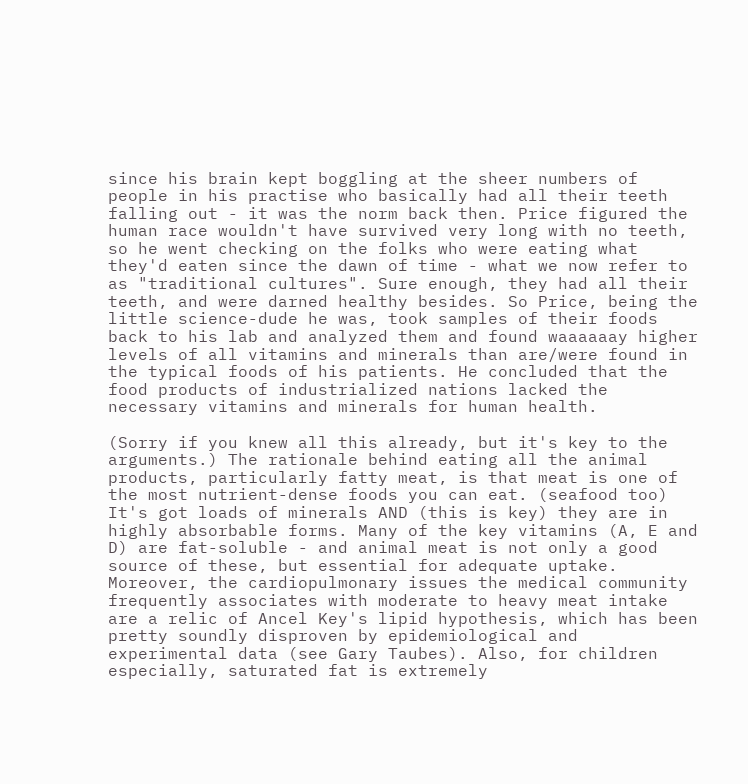since his brain kept boggling at the sheer numbers of people in his practise who basically had all their teeth falling out - it was the norm back then. Price figured the human race wouldn't have survived very long with no teeth, so he went checking on the folks who were eating what they'd eaten since the dawn of time - what we now refer to as "traditional cultures". Sure enough, they had all their teeth, and were darned healthy besides. So Price, being the little science-dude he was, took samples of their foods back to his lab and analyzed them and found waaaaaay higher levels of all vitamins and minerals than are/were found in the typical foods of his patients. He concluded that the food products of industrialized nations lacked the necessary vitamins and minerals for human health.

(Sorry if you knew all this already, but it's key to the arguments.) The rationale behind eating all the animal products, particularly fatty meat, is that meat is one of the most nutrient-dense foods you can eat. (seafood too) It's got loads of minerals AND (this is key) they are in highly absorbable forms. Many of the key vitamins (A, E and D) are fat-soluble - and animal meat is not only a good source of these, but essential for adequate uptake. Moreover, the cardiopulmonary issues the medical community frequently associates with moderate to heavy meat intake are a relic of Ancel Key's lipid hypothesis, which has been pretty soundly disproven by epidemiological and experimental data (see Gary Taubes). Also, for children especially, saturated fat is extremely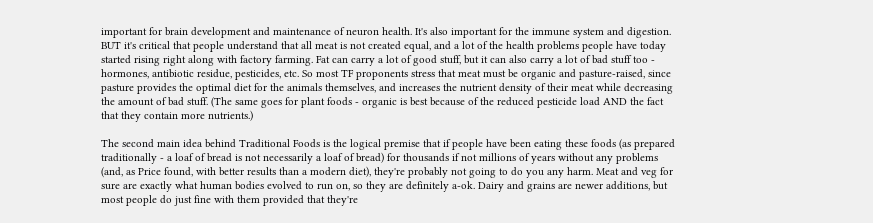important for brain development and maintenance of neuron health. It's also important for the immune system and digestion. BUT it's critical that people understand that all meat is not created equal, and a lot of the health problems people have today started rising right along with factory farming. Fat can carry a lot of good stuff, but it can also carry a lot of bad stuff too - hormones, antibiotic residue, pesticides, etc. So most TF proponents stress that meat must be organic and pasture-raised, since pasture provides the optimal diet for the animals themselves, and increases the nutrient density of their meat while decreasing the amount of bad stuff. (The same goes for plant foods - organic is best because of the reduced pesticide load AND the fact that they contain more nutrients.)

The second main idea behind Traditional Foods is the logical premise that if people have been eating these foods (as prepared traditionally - a loaf of bread is not necessarily a loaf of bread) for thousands if not millions of years without any problems (and, as Price found, with better results than a modern diet), they're probably not going to do you any harm. Meat and veg for sure are exactly what human bodies evolved to run on, so they are definitely a-ok. Dairy and grains are newer additions, but most people do just fine with them provided that they're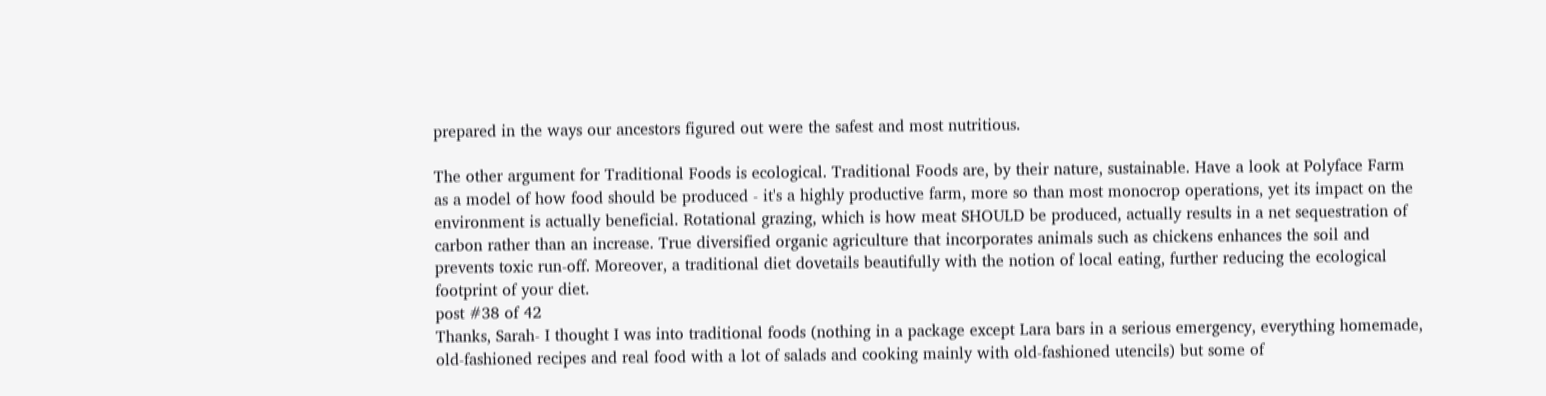prepared in the ways our ancestors figured out were the safest and most nutritious.

The other argument for Traditional Foods is ecological. Traditional Foods are, by their nature, sustainable. Have a look at Polyface Farm as a model of how food should be produced - it's a highly productive farm, more so than most monocrop operations, yet its impact on the environment is actually beneficial. Rotational grazing, which is how meat SHOULD be produced, actually results in a net sequestration of carbon rather than an increase. True diversified organic agriculture that incorporates animals such as chickens enhances the soil and prevents toxic run-off. Moreover, a traditional diet dovetails beautifully with the notion of local eating, further reducing the ecological footprint of your diet.
post #38 of 42
Thanks, Sarah- I thought I was into traditional foods (nothing in a package except Lara bars in a serious emergency, everything homemade, old-fashioned recipes and real food with a lot of salads and cooking mainly with old-fashioned utencils) but some of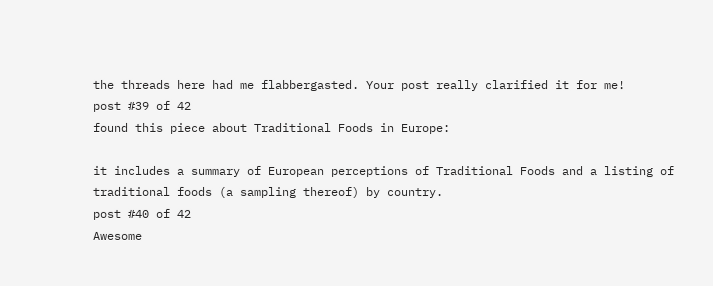the threads here had me flabbergasted. Your post really clarified it for me!
post #39 of 42
found this piece about Traditional Foods in Europe:

it includes a summary of European perceptions of Traditional Foods and a listing of traditional foods (a sampling thereof) by country.
post #40 of 42
Awesome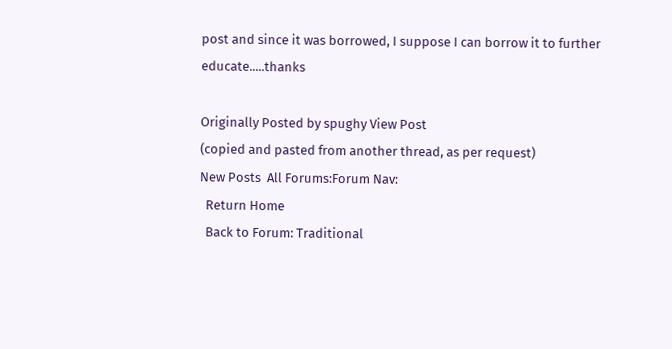post and since it was borrowed, I suppose I can borrow it to further educate.....thanks

Originally Posted by spughy View Post
(copied and pasted from another thread, as per request)
New Posts  All Forums:Forum Nav:
  Return Home
  Back to Forum: Traditional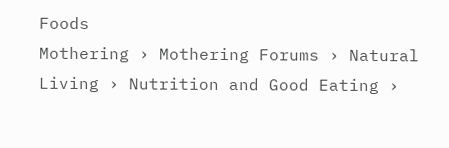Foods
Mothering › Mothering Forums › Natural Living › Nutrition and Good Eating ›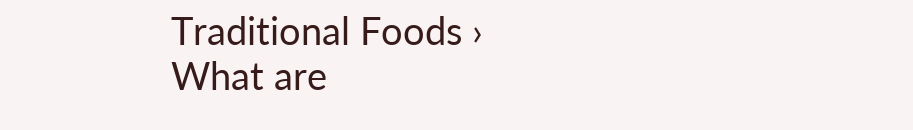Traditional Foods › What are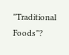"Traditional Foods"?